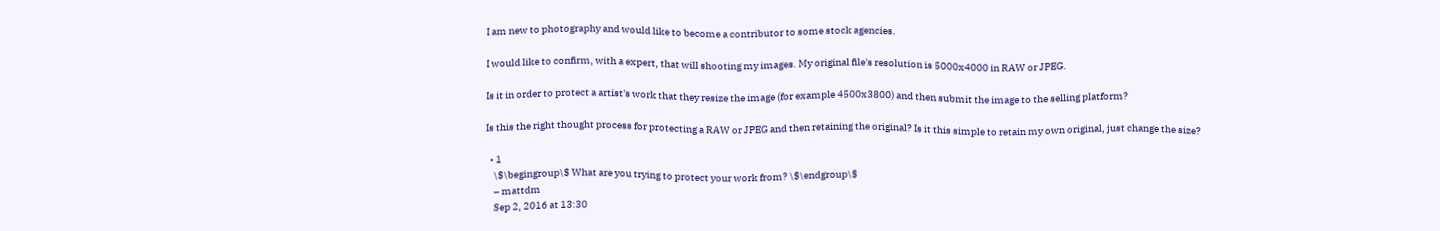I am new to photography and would like to become a contributor to some stock agencies.

I would like to confirm, with a expert, that will shooting my images. My original file's resolution is 5000x4000 in RAW or JPEG.

Is it in order to protect a artist's work that they resize the image (for example 4500x3800) and then submit the image to the selling platform?

Is this the right thought process for protecting a RAW or JPEG and then retaining the original? Is it this simple to retain my own original, just change the size?

  • 1
    \$\begingroup\$ What are you trying to protect your work from? \$\endgroup\$
    – mattdm
    Sep 2, 2016 at 13:30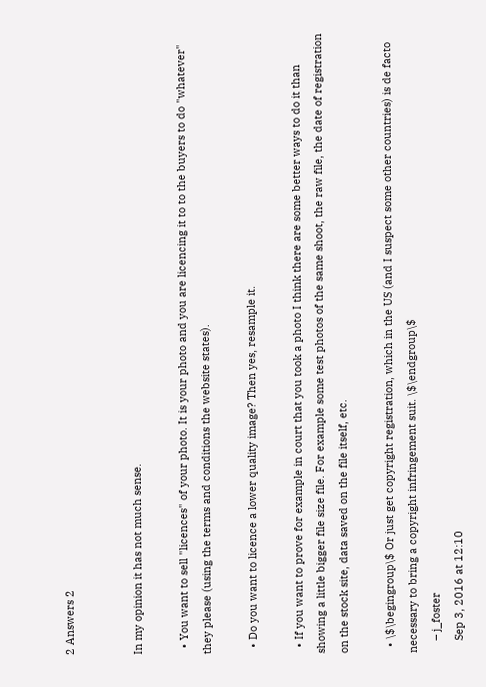2 Answers 2


In my opinion it has not much sense.

  • You want to sell "licences" of your photo. It is your photo and you are licencing it to to the buyers to do "whatever" they please (using the terms and conditions the website states).

  • Do you want to licence a lower quality image? Then yes, resample it.

  • If you want to prove for example in court that you took a photo I think there are some better ways to do it than showing a little bigger file size file. For example some test photos of the same shoot, the raw file, the date of registration on the stock site, data saved on the file itself, etc.

  • \$\begingroup\$ Or just get copyright registration, which in the US (and I suspect some other countries) is de facto necessary to bring a copyright infringement suit. \$\endgroup\$
    – j_foster
    Sep 3, 2016 at 12:10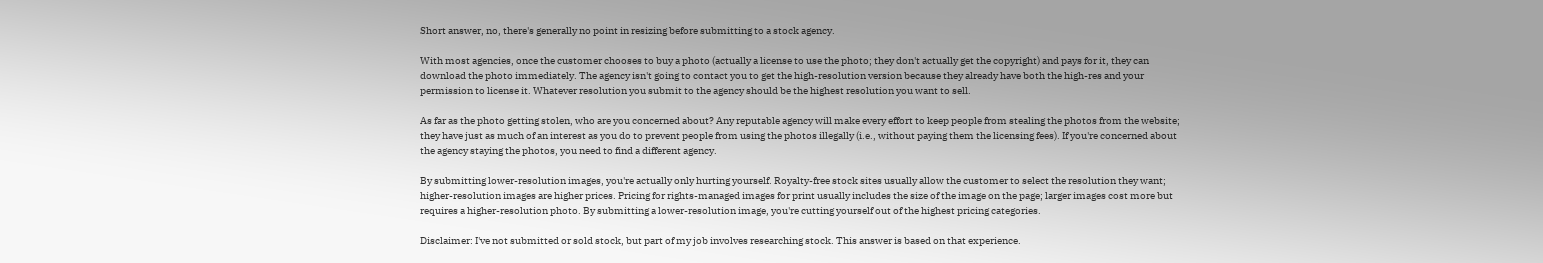Short answer, no, there's generally no point in resizing before submitting to a stock agency.

With most agencies, once the customer chooses to buy a photo (actually a license to use the photo; they don't actually get the copyright) and pays for it, they can download the photo immediately. The agency isn't going to contact you to get the high-resolution version because they already have both the high-res and your permission to license it. Whatever resolution you submit to the agency should be the highest resolution you want to sell.

As far as the photo getting stolen, who are you concerned about? Any reputable agency will make every effort to keep people from stealing the photos from the website; they have just as much of an interest as you do to prevent people from using the photos illegally (i.e., without paying them the licensing fees). If you're concerned about the agency staying the photos, you need to find a different agency.

By submitting lower-resolution images, you're actually only hurting yourself. Royalty-free stock sites usually allow the customer to select the resolution they want; higher-resolution images are higher prices. Pricing for rights-managed images for print usually includes the size of the image on the page; larger images cost more but requires a higher-resolution photo. By submitting a lower-resolution image, you're cutting yourself out of the highest pricing categories.

Disclaimer: I've not submitted or sold stock, but part of my job involves researching stock. This answer is based on that experience.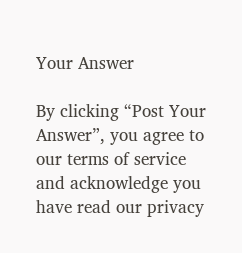Your Answer

By clicking “Post Your Answer”, you agree to our terms of service and acknowledge you have read our privacy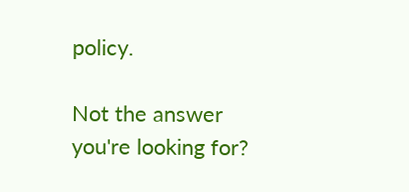policy.

Not the answer you're looking for?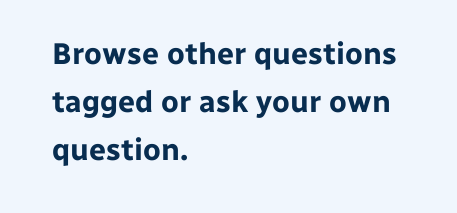Browse other questions tagged or ask your own question.